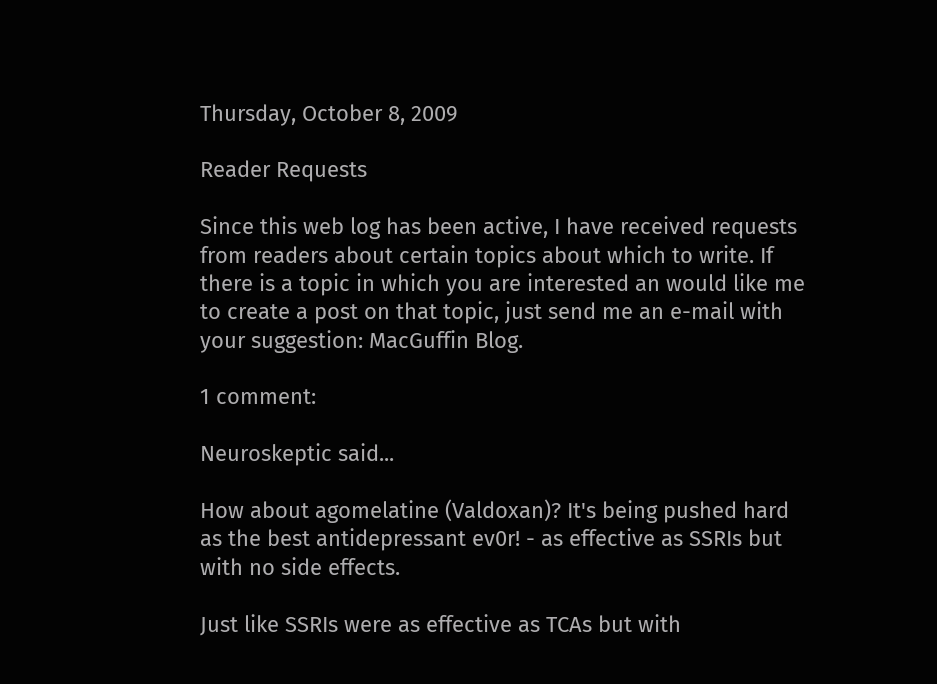Thursday, October 8, 2009

Reader Requests

Since this web log has been active, I have received requests from readers about certain topics about which to write. If there is a topic in which you are interested an would like me to create a post on that topic, just send me an e-mail with your suggestion: MacGuffin Blog.

1 comment:

Neuroskeptic said...

How about agomelatine (Valdoxan)? It's being pushed hard as the best antidepressant ev0r! - as effective as SSRIs but with no side effects.

Just like SSRIs were as effective as TCAs but with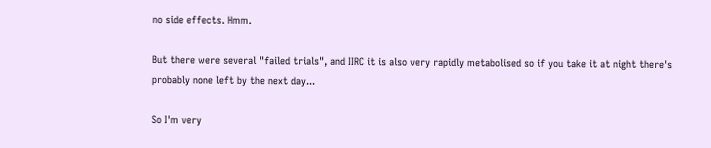no side effects. Hmm.

But there were several "failed trials", and IIRC it is also very rapidly metabolised so if you take it at night there's probably none left by the next day...

So I'm very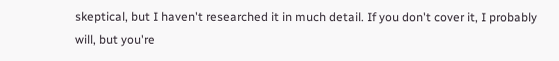skeptical, but I haven't researched it in much detail. If you don't cover it, I probably will, but you're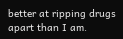better at ripping drugs apart than I am.